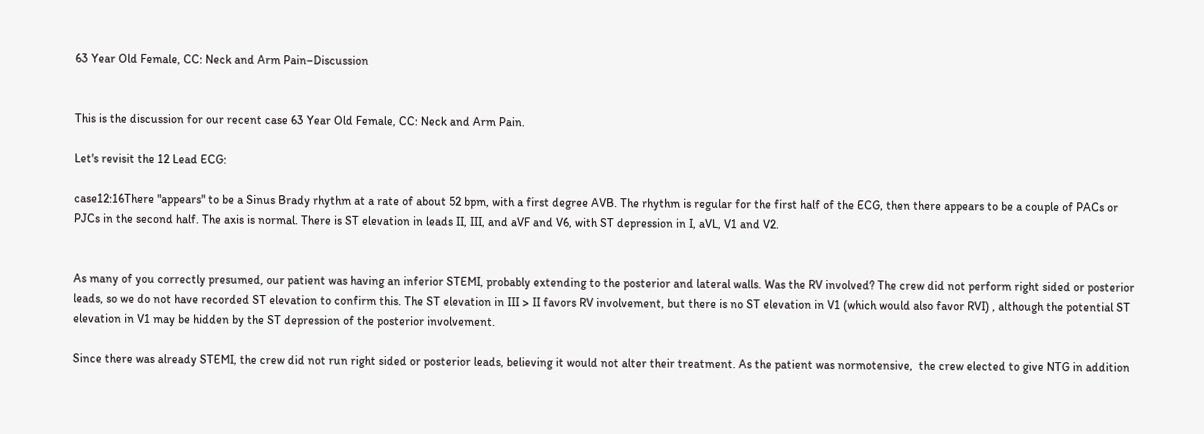63 Year Old Female, CC: Neck and Arm Pain–Discussion


This is the discussion for our recent case 63 Year Old Female, CC: Neck and Arm Pain.

Let's revisit the 12 Lead ECG:

case12:16There "appears" to be a Sinus Brady rhythm at a rate of about 52 bpm, with a first degree AVB. The rhythm is regular for the first half of the ECG, then there appears to be a couple of PACs or PJCs in the second half. The axis is normal. There is ST elevation in leads II, III, and aVF and V6, with ST depression in I, aVL, V1 and V2.


As many of you correctly presumed, our patient was having an inferior STEMI, probably extending to the posterior and lateral walls. Was the RV involved? The crew did not perform right sided or posterior leads, so we do not have recorded ST elevation to confirm this. The ST elevation in III > II favors RV involvement, but there is no ST elevation in V1 (which would also favor RVI) , although the potential ST elevation in V1 may be hidden by the ST depression of the posterior involvement.

Since there was already STEMI, the crew did not run right sided or posterior leads, believing it would not alter their treatment. As the patient was normotensive,  the crew elected to give NTG in addition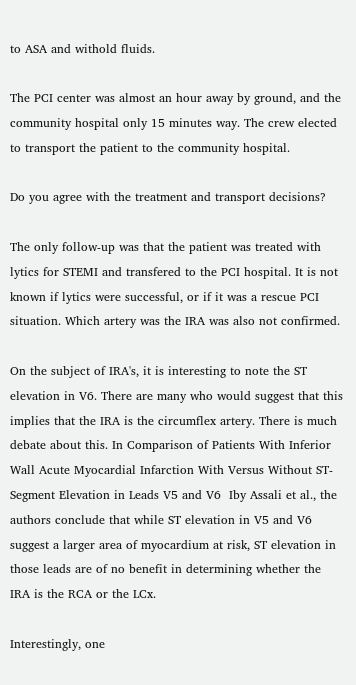to ASA and withold fluids.

The PCI center was almost an hour away by ground, and the community hospital only 15 minutes way. The crew elected to transport the patient to the community hospital.

Do you agree with the treatment and transport decisions?

The only follow-up was that the patient was treated with lytics for STEMI and transfered to the PCI hospital. It is not known if lytics were successful, or if it was a rescue PCI situation. Which artery was the IRA was also not confirmed.

On the subject of IRA's, it is interesting to note the ST elevation in V6. There are many who would suggest that this implies that the IRA is the circumflex artery. There is much debate about this. In Comparison of Patients With Inferior Wall Acute Myocardial Infarction With Versus Without ST-Segment Elevation in Leads V5 and V6  Iby Assali et al., the authors conclude that while ST elevation in V5 and V6 suggest a larger area of myocardium at risk, ST elevation in those leads are of no benefit in determining whether the IRA is the RCA or the LCx.

Interestingly, one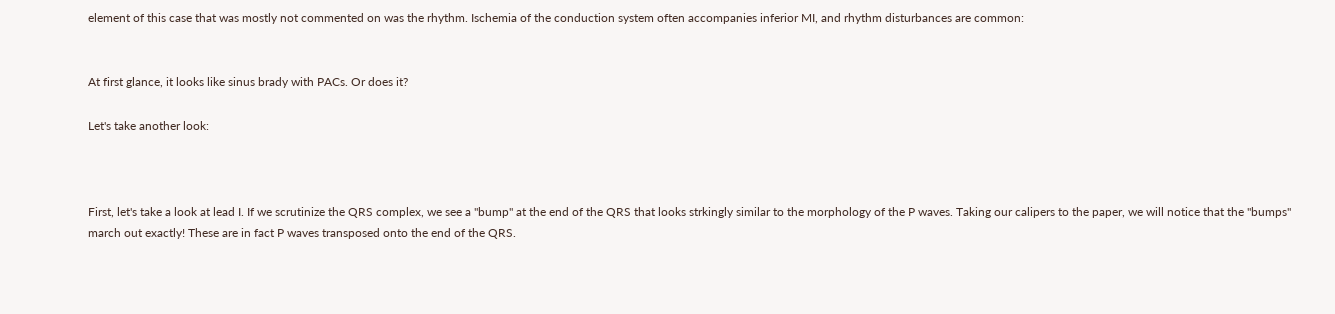element of this case that was mostly not commented on was the rhythm. Ischemia of the conduction system often accompanies inferior MI, and rhythm disturbances are common:


At first glance, it looks like sinus brady with PACs. Or does it?

Let's take another look:



First, let's take a look at lead I. If we scrutinize the QRS complex, we see a "bump" at the end of the QRS that looks strkingly similar to the morphology of the P waves. Taking our calipers to the paper, we will notice that the "bumps" march out exactly! These are in fact P waves transposed onto the end of the QRS.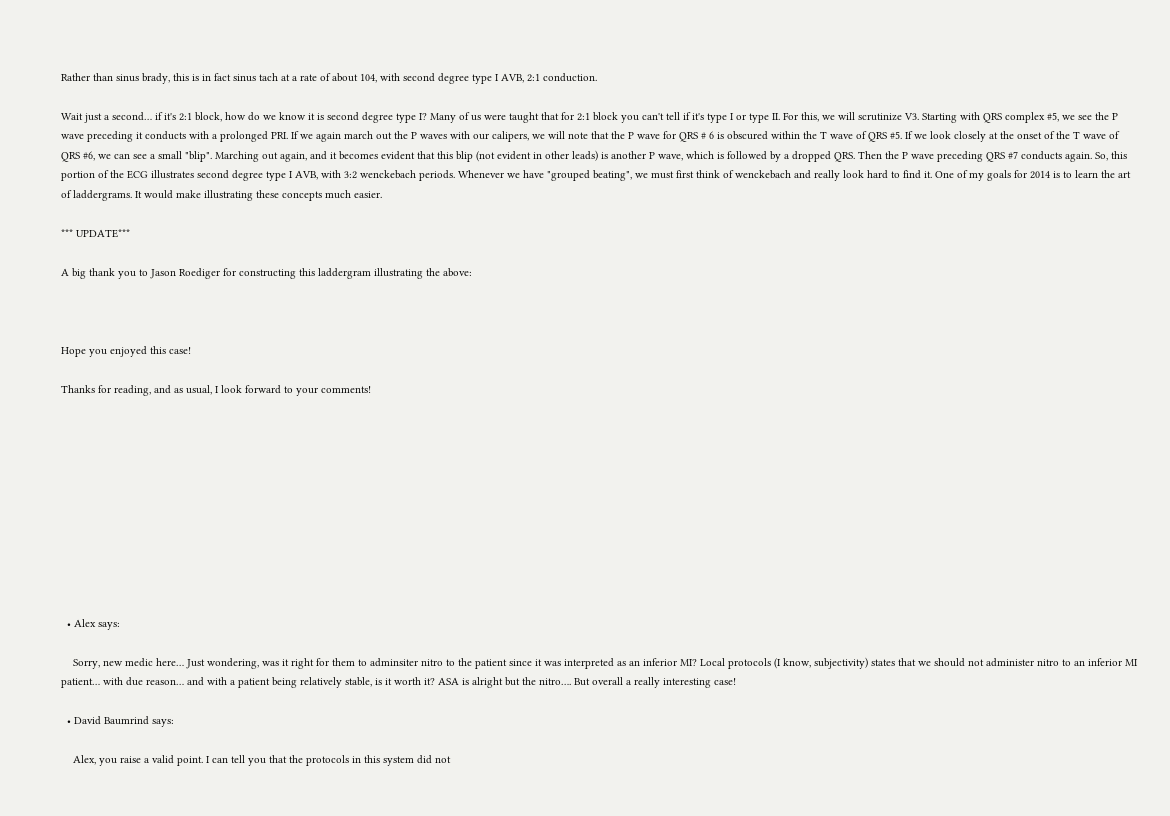Rather than sinus brady, this is in fact sinus tach at a rate of about 104, with second degree type I AVB, 2:1 conduction.

Wait just a second… if it's 2:1 block, how do we know it is second degree type I? Many of us were taught that for 2:1 block you can't tell if it's type I or type II. For this, we will scrutinize V3. Starting with QRS complex #5, we see the P wave preceding it conducts with a prolonged PRI. If we again march out the P waves with our calipers, we will note that the P wave for QRS # 6 is obscured within the T wave of QRS #5. If we look closely at the onset of the T wave of QRS #6, we can see a small "blip". Marching out again, and it becomes evident that this blip (not evident in other leads) is another P wave, which is followed by a dropped QRS. Then the P wave preceding QRS #7 conducts again. So, this portion of the ECG illustrates second degree type I AVB, with 3:2 wenckebach periods. Whenever we have "grouped beating", we must first think of wenckebach and really look hard to find it. One of my goals for 2014 is to learn the art of laddergrams. It would make illustrating these concepts much easier.

*** UPDATE***

A big thank you to Jason Roediger for constructing this laddergram illustrating the above:



Hope you enjoyed this case!

Thanks for reading, and as usual, I look forward to your comments!











  • Alex says:

    Sorry, new medic here… Just wondering, was it right for them to adminsiter nitro to the patient since it was interpreted as an inferior MI? Local protocols (I know, subjectivity) states that we should not administer nitro to an inferior MI patient… with due reason… and with a patient being relatively stable, is it worth it? ASA is alright but the nitro…. But overall a really interesting case!

  • David Baumrind says:

    Alex, you raise a valid point. I can tell you that the protocols in this system did not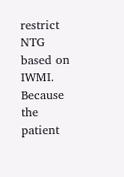restrict NTG based on IWMI. Because the patient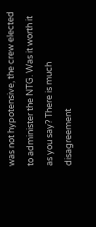was not hypotensive, the crew elected to administer the NTG. Was it worth it as you say? There is much disagreement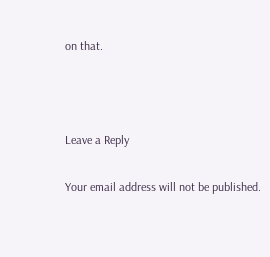on that.



Leave a Reply

Your email address will not be published.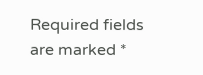Required fields are marked *